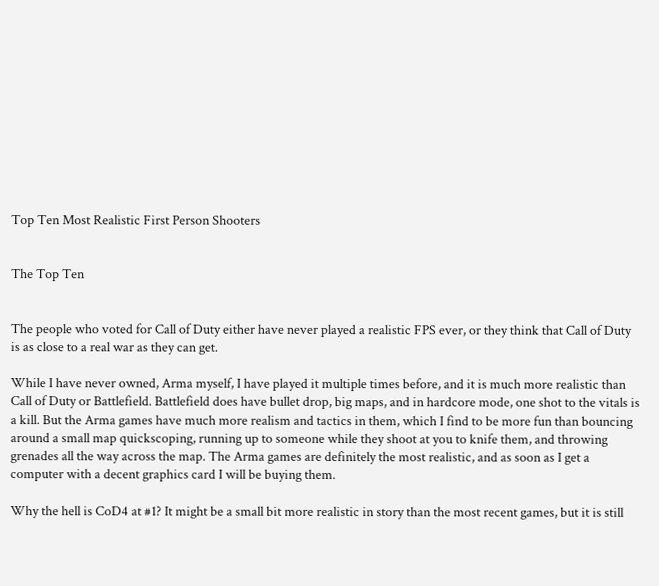Top Ten Most Realistic First Person Shooters


The Top Ten


The people who voted for Call of Duty either have never played a realistic FPS ever, or they think that Call of Duty is as close to a real war as they can get.

While I have never owned, Arma myself, I have played it multiple times before, and it is much more realistic than Call of Duty or Battlefield. Battlefield does have bullet drop, big maps, and in hardcore mode, one shot to the vitals is a kill. But the Arma games have much more realism and tactics in them, which I find to be more fun than bouncing around a small map quickscoping, running up to someone while they shoot at you to knife them, and throwing grenades all the way across the map. The Arma games are definitely the most realistic, and as soon as I get a computer with a decent graphics card I will be buying them.

Why the hell is CoD4 at #1? It might be a small bit more realistic in story than the most recent games, but it is still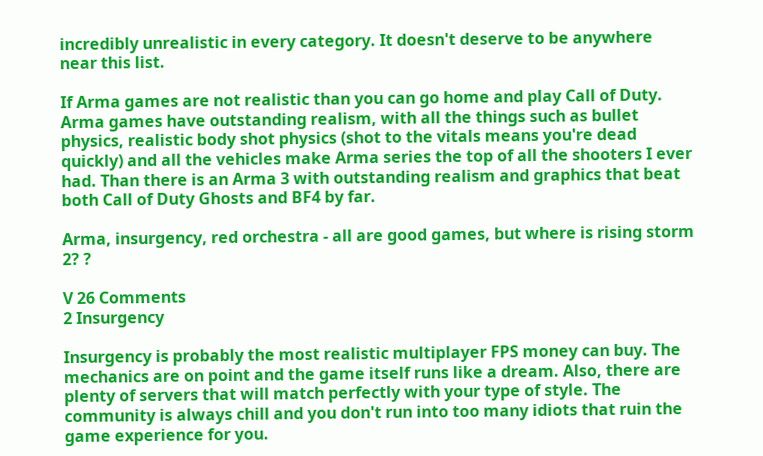incredibly unrealistic in every category. It doesn't deserve to be anywhere near this list.

If Arma games are not realistic than you can go home and play Call of Duty. Arma games have outstanding realism, with all the things such as bullet physics, realistic body shot physics (shot to the vitals means you're dead quickly) and all the vehicles make Arma series the top of all the shooters I ever had. Than there is an Arma 3 with outstanding realism and graphics that beat both Call of Duty Ghosts and BF4 by far.

Arma, insurgency, red orchestra - all are good games, but where is rising storm 2? ?

V 26 Comments
2 Insurgency

Insurgency is probably the most realistic multiplayer FPS money can buy. The mechanics are on point and the game itself runs like a dream. Also, there are plenty of servers that will match perfectly with your type of style. The community is always chill and you don't run into too many idiots that ruin the game experience for you.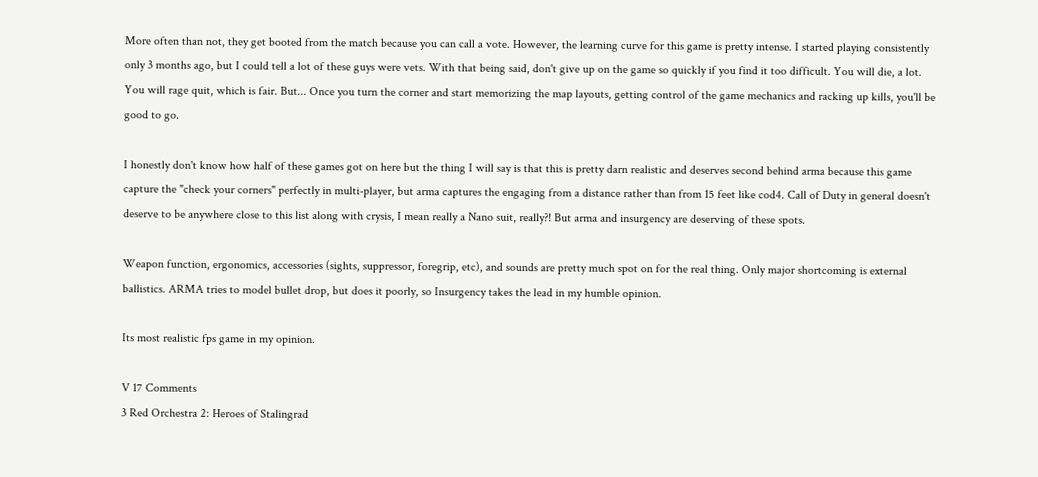More often than not, they get booted from the match because you can call a vote. However, the learning curve for this game is pretty intense. I started playing consistently only 3 months ago, but I could tell a lot of these guys were vets. With that being said, don't give up on the game so quickly if you find it too difficult. You will die, a lot. You will rage quit, which is fair. But... Once you turn the corner and start memorizing the map layouts, getting control of the game mechanics and racking up kills, you'll be good to go.

I honestly don't know how half of these games got on here but the thing I will say is that this is pretty darn realistic and deserves second behind arma because this game capture the "check your corners" perfectly in multi-player, but arma captures the engaging from a distance rather than from 15 feet like cod4. Call of Duty in general doesn't deserve to be anywhere close to this list along with crysis, I mean really a Nano suit, really?! But arma and insurgency are deserving of these spots.

Weapon function, ergonomics, accessories (sights, suppressor, foregrip, etc), and sounds are pretty much spot on for the real thing. Only major shortcoming is external ballistics. ARMA tries to model bullet drop, but does it poorly, so Insurgency takes the lead in my humble opinion.

Its most realistic fps game in my opinion.

V 17 Comments
3 Red Orchestra 2: Heroes of Stalingrad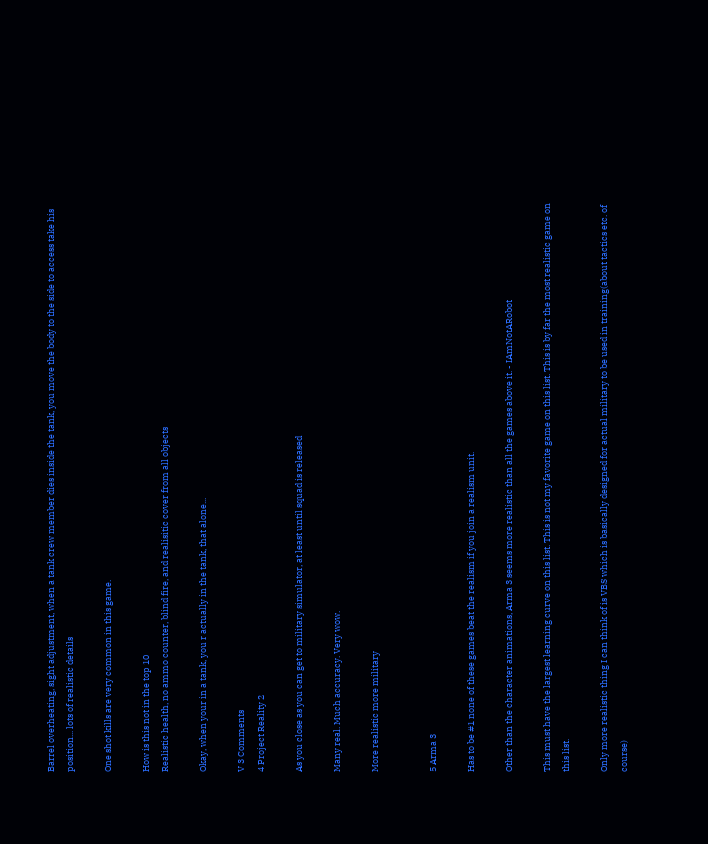Barrel overheating, sight adjustment, when a tank crew member dies inside the tank, you move the body to the side to access take his position... lots of realistic details

One shot kills are very common in this game.

How is this not in the top 10
Realistic health, no ammo counter, blind fire, and realisitic cover from all objects

Okay, when your in a tank, you r actually in the tank, that alone...

V 3 Comments
4 Project Reality 2

As you close as you can get to military simulator, at least until squad is released

Many real. Much accuracy. Very wow.

More realistic more military


5 Arma 3

Has to be #1 none of these games beat the realism if you join a realism unit.

Other than the character animations, Arma 3 seems more realistic than all the games above it. - IAmNotARobot

This must have the largest learning curve on this list. This is not my favorite game on this list. This is by far the most realistic game on this list.

Only more realistic thing I can think of is VBS which is basically designed for actual military to be used in training(about tactics etc. of course)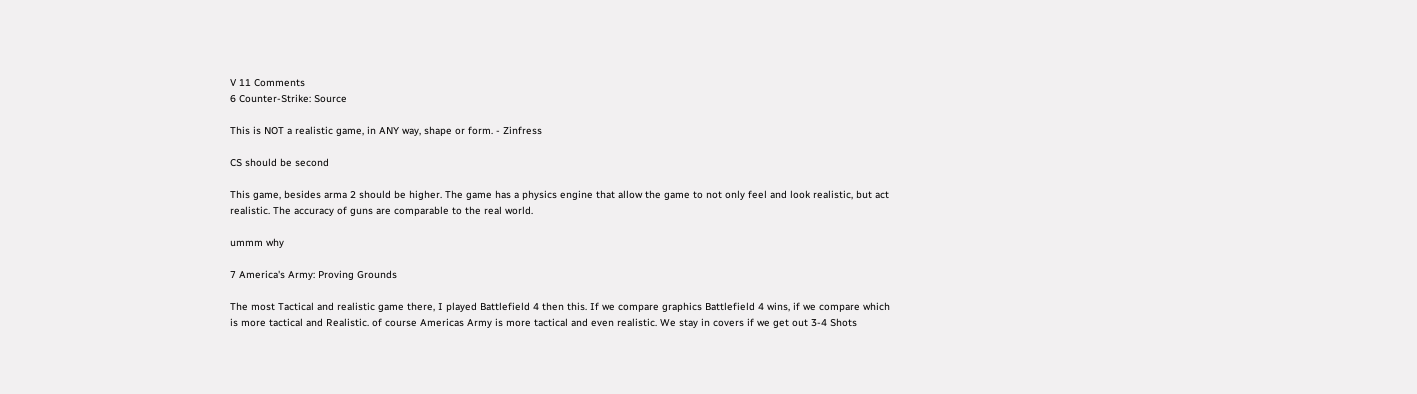V 11 Comments
6 Counter-Strike: Source

This is NOT a realistic game, in ANY way, shape or form. - Zinfress

CS should be second

This game, besides arma 2 should be higher. The game has a physics engine that allow the game to not only feel and look realistic, but act realistic. The accuracy of guns are comparable to the real world.

ummm why

7 America's Army: Proving Grounds

The most Tactical and realistic game there, I played Battlefield 4 then this. If we compare graphics Battlefield 4 wins, if we compare which is more tactical and Realistic. of course Americas Army is more tactical and even realistic. We stay in covers if we get out 3-4 Shots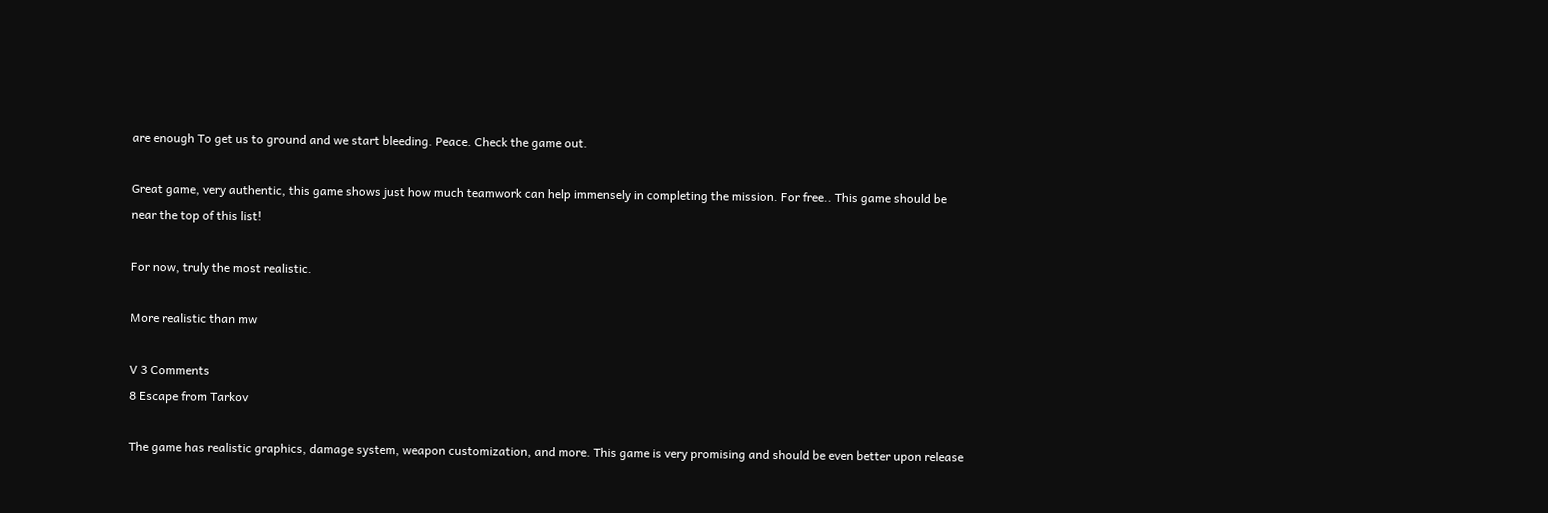are enough To get us to ground and we start bleeding. Peace. Check the game out.

Great game, very authentic, this game shows just how much teamwork can help immensely in completing the mission. For free.. This game should be near the top of this list!

For now, truly the most realistic.

More realistic than mw

V 3 Comments
8 Escape from Tarkov

The game has realistic graphics, damage system, weapon customization, and more. This game is very promising and should be even better upon release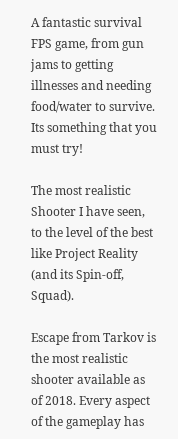A fantastic survival FPS game, from gun jams to getting illnesses and needing food/water to survive. Its something that you must try!

The most realistic Shooter I have seen, to the level of the best like Project Reality (and its Spin-off, Squad).

Escape from Tarkov is the most realistic shooter available as of 2018. Every aspect of the gameplay has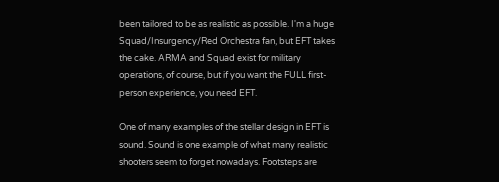been tailored to be as realistic as possible. I'm a huge Squad/Insurgency/Red Orchestra fan, but EFT takes the cake. ARMA and Squad exist for military operations, of course, but if you want the FULL first-person experience, you need EFT.

One of many examples of the stellar design in EFT is sound. Sound is one example of what many realistic shooters seem to forget nowadays. Footsteps are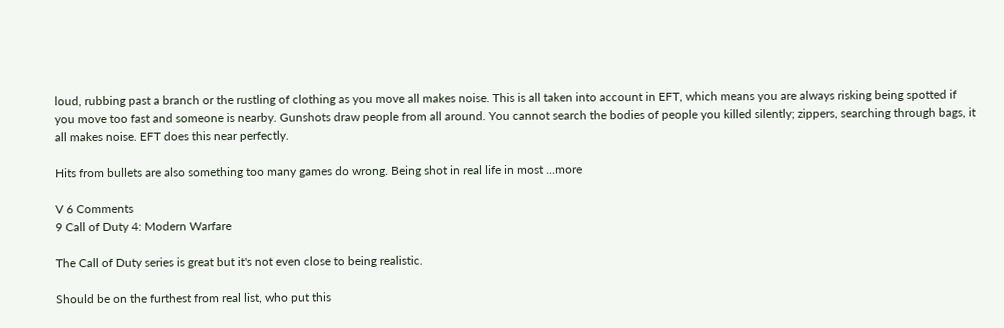loud, rubbing past a branch or the rustling of clothing as you move all makes noise. This is all taken into account in EFT, which means you are always risking being spotted if you move too fast and someone is nearby. Gunshots draw people from all around. You cannot search the bodies of people you killed silently; zippers, searching through bags, it all makes noise. EFT does this near perfectly.

Hits from bullets are also something too many games do wrong. Being shot in real life in most ...more

V 6 Comments
9 Call of Duty 4: Modern Warfare

The Call of Duty series is great but it's not even close to being realistic.

Should be on the furthest from real list, who put this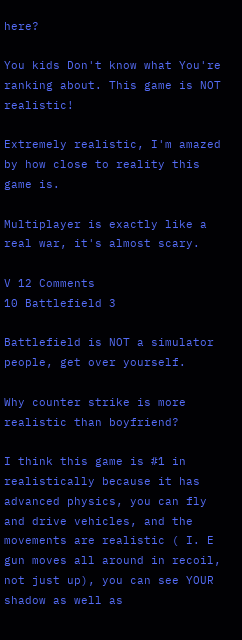here?

You kids Don't know what You're ranking about. This game is NOT realistic!

Extremely realistic, I'm amazed by how close to reality this game is.

Multiplayer is exactly like a real war, it's almost scary.

V 12 Comments
10 Battlefield 3

Battlefield is NOT a simulator people, get over yourself.

Why counter strike is more realistic than boyfriend?

I think this game is #1 in realistically because it has advanced physics, you can fly and drive vehicles, and the movements are realistic ( I. E gun moves all around in recoil, not just up), you can see YOUR shadow as well as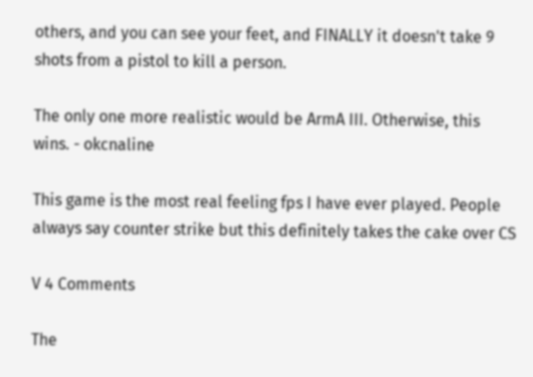others, and you can see your feet, and FINALLY it doesn't take 9 shots from a pistol to kill a person.

The only one more realistic would be ArmA III. Otherwise, this wins. - okcnaline

This game is the most real feeling fps I have ever played. People always say counter strike but this definitely takes the cake over CS

V 4 Comments

The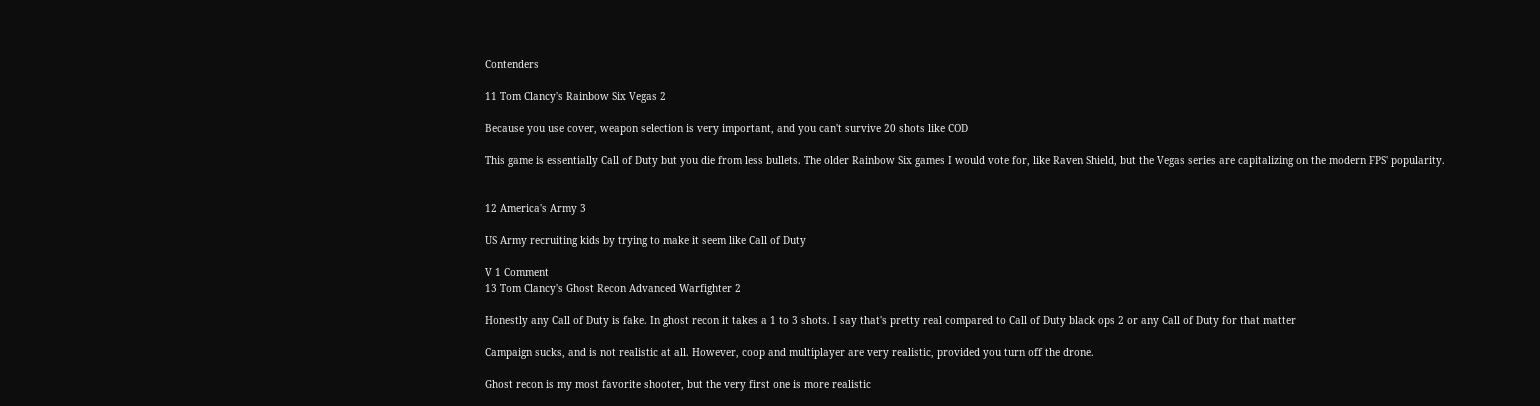Contenders

11 Tom Clancy's Rainbow Six Vegas 2

Because you use cover, weapon selection is very important, and you can't survive 20 shots like COD

This game is essentially Call of Duty but you die from less bullets. The older Rainbow Six games I would vote for, like Raven Shield, but the Vegas series are capitalizing on the modern FPS' popularity.


12 America's Army 3

US Army recruiting kids by trying to make it seem like Call of Duty

V 1 Comment
13 Tom Clancy's Ghost Recon Advanced Warfighter 2

Honestly any Call of Duty is fake. In ghost recon it takes a 1 to 3 shots. I say that's pretty real compared to Call of Duty black ops 2 or any Call of Duty for that matter

Campaign sucks, and is not realistic at all. However, coop and multiplayer are very realistic, provided you turn off the drone.

Ghost recon is my most favorite shooter, but the very first one is more realistic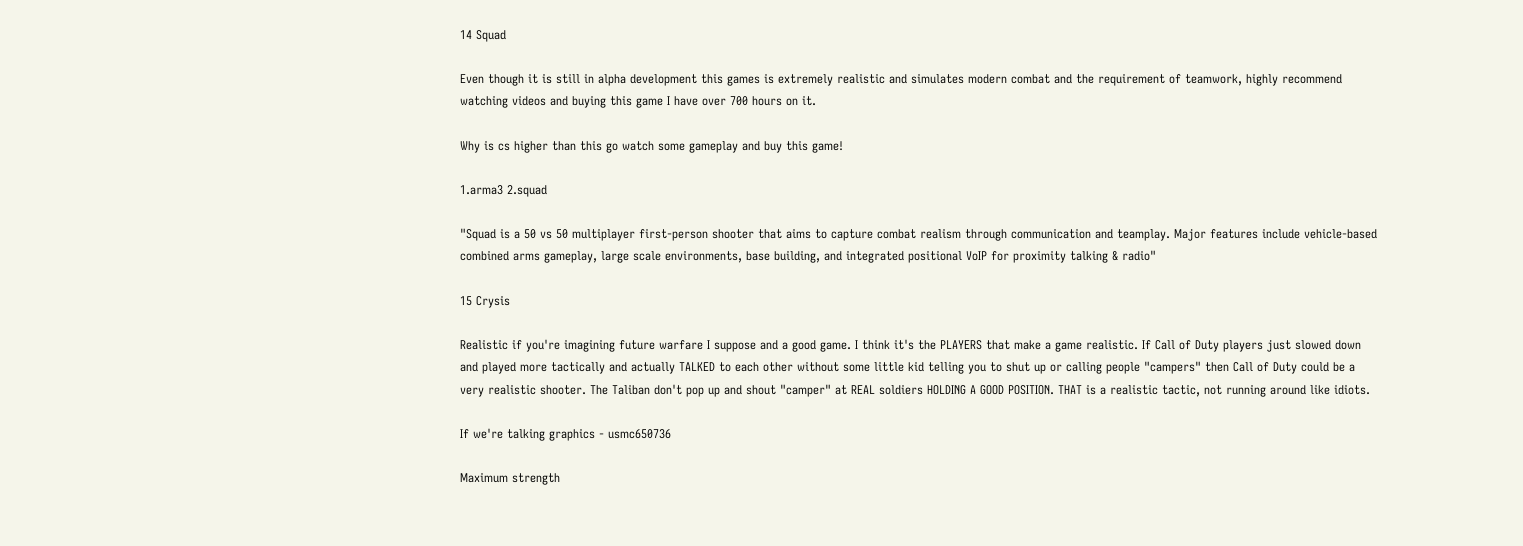14 Squad

Even though it is still in alpha development this games is extremely realistic and simulates modern combat and the requirement of teamwork, highly recommend watching videos and buying this game I have over 700 hours on it.

Why is cs higher than this go watch some gameplay and buy this game!

1.arma3 2.squad

"Squad is a 50 vs 50 multiplayer first-person shooter that aims to capture combat realism through communication and teamplay. Major features include vehicle-based combined arms gameplay, large scale environments, base building, and integrated positional VoIP for proximity talking & radio"

15 Crysis

Realistic if you're imagining future warfare I suppose and a good game. I think it's the PLAYERS that make a game realistic. If Call of Duty players just slowed down and played more tactically and actually TALKED to each other without some little kid telling you to shut up or calling people "campers" then Call of Duty could be a very realistic shooter. The Taliban don't pop up and shout "camper" at REAL soldiers HOLDING A GOOD POSITION. THAT is a realistic tactic, not running around like idiots.

If we're talking graphics - usmc650736

Maximum strength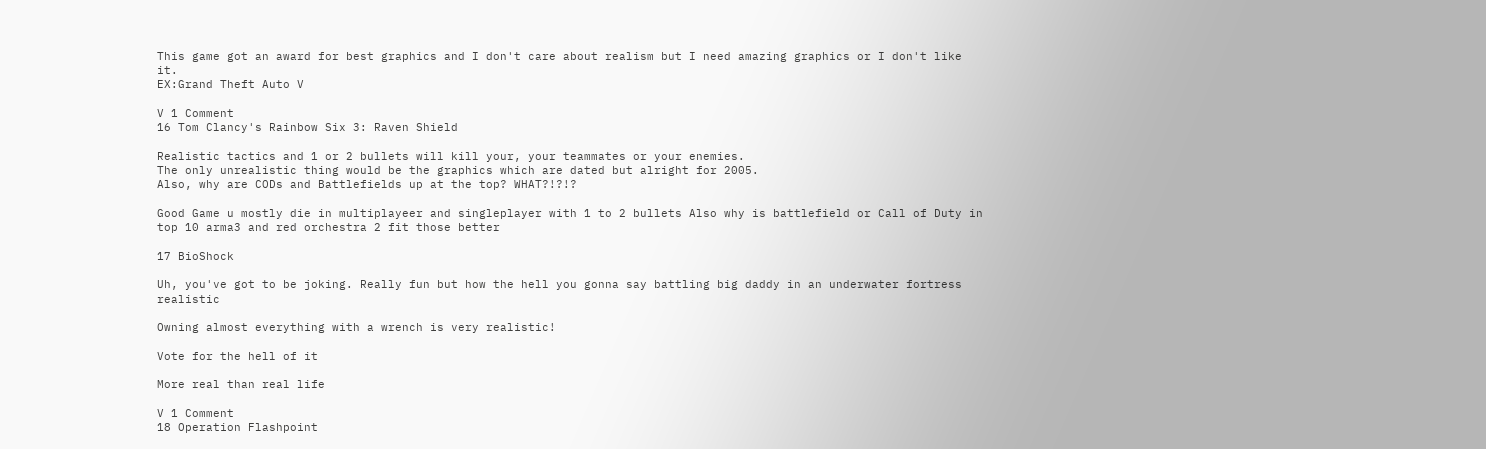This game got an award for best graphics and I don't care about realism but I need amazing graphics or I don't like it.
EX:Grand Theft Auto V

V 1 Comment
16 Tom Clancy's Rainbow Six 3: Raven Shield

Realistic tactics and 1 or 2 bullets will kill your, your teammates or your enemies.
The only unrealistic thing would be the graphics which are dated but alright for 2005.
Also, why are CODs and Battlefields up at the top? WHAT?!?!?

Good Game u mostly die in multiplayeer and singleplayer with 1 to 2 bullets Also why is battlefield or Call of Duty in top 10 arma3 and red orchestra 2 fit those better

17 BioShock

Uh, you've got to be joking. Really fun but how the hell you gonna say battling big daddy in an underwater fortress realistic

Owning almost everything with a wrench is very realistic!

Vote for the hell of it

More real than real life

V 1 Comment
18 Operation Flashpoint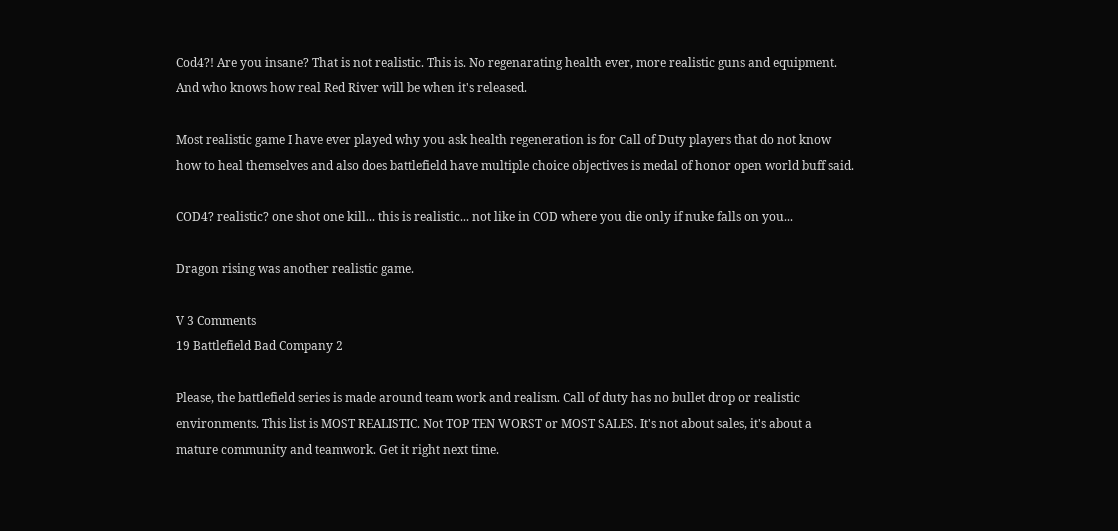Cod4?! Are you insane? That is not realistic. This is. No regenarating health ever, more realistic guns and equipment. And who knows how real Red River will be when it's released.

Most realistic game I have ever played why you ask health regeneration is for Call of Duty players that do not know how to heal themselves and also does battlefield have multiple choice objectives is medal of honor open world buff said.

COD4? realistic? one shot one kill... this is realistic... not like in COD where you die only if nuke falls on you...

Dragon rising was another realistic game.

V 3 Comments
19 Battlefield Bad Company 2

Please, the battlefield series is made around team work and realism. Call of duty has no bullet drop or realistic environments. This list is MOST REALISTIC. Not TOP TEN WORST or MOST SALES. It's not about sales, it's about a mature community and teamwork. Get it right next time.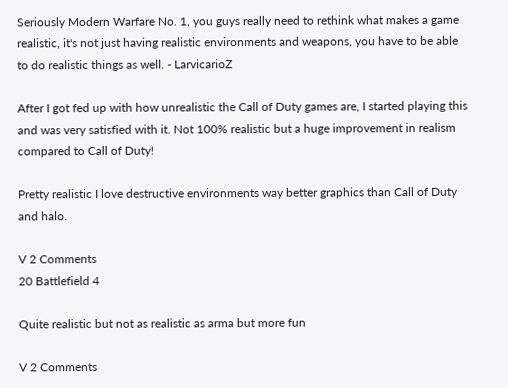Seriously Modern Warfare No. 1, you guys really need to rethink what makes a game realistic, it's not just having realistic environments and weapons, you have to be able to do realistic things as well. - LarvicarioZ

After I got fed up with how unrealistic the Call of Duty games are, I started playing this and was very satisfied with it. Not 100% realistic but a huge improvement in realism compared to Call of Duty!

Pretty realistic I love destructive environments way better graphics than Call of Duty and halo.

V 2 Comments
20 Battlefield 4

Quite realistic but not as realistic as arma but more fun

V 2 Comments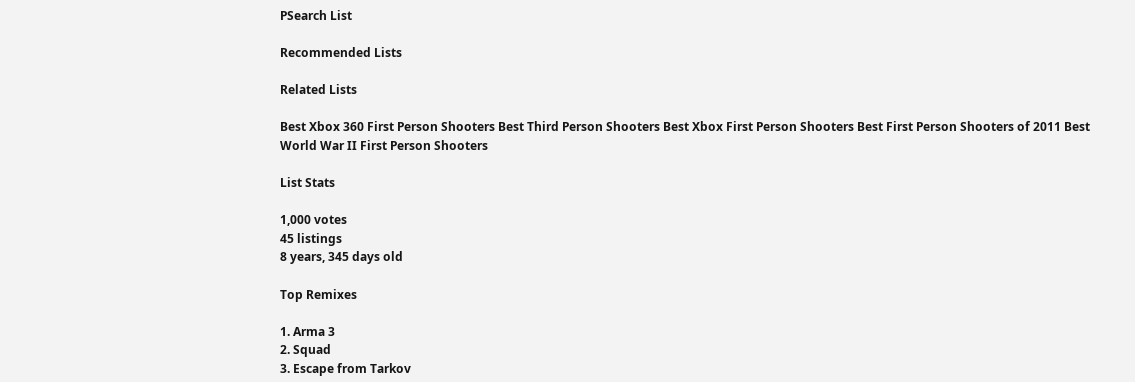PSearch List

Recommended Lists

Related Lists

Best Xbox 360 First Person Shooters Best Third Person Shooters Best Xbox First Person Shooters Best First Person Shooters of 2011 Best World War II First Person Shooters

List Stats

1,000 votes
45 listings
8 years, 345 days old

Top Remixes

1. Arma 3
2. Squad
3. Escape from Tarkov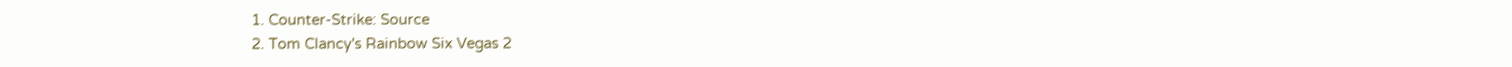1. Counter-Strike: Source
2. Tom Clancy's Rainbow Six Vegas 2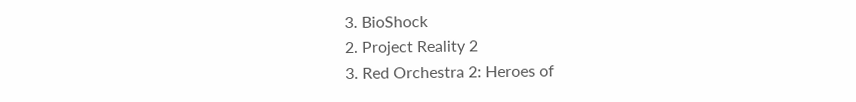3. BioShock
2. Project Reality 2
3. Red Orchestra 2: Heroes of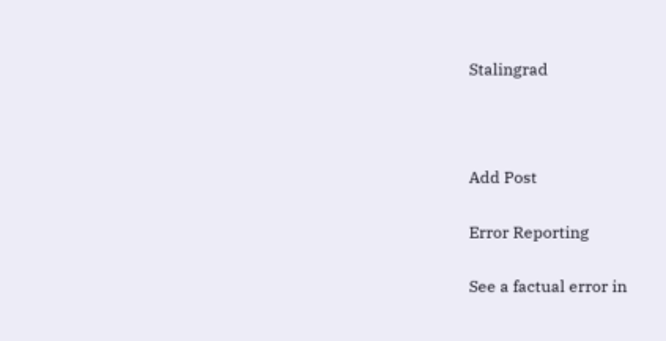Stalingrad



Add Post

Error Reporting

See a factual error in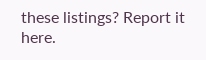these listings? Report it here.